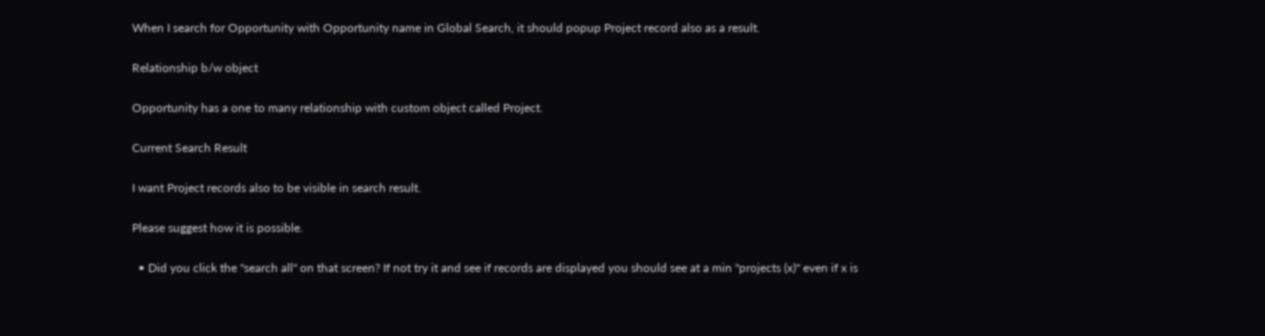When I search for Opportunity with Opportunity name in Global Search, it should popup Project record also as a result.

Relationship b/w object

Opportunity has a one to many relationship with custom object called Project.

Current Search Result

I want Project records also to be visible in search result.

Please suggest how it is possible.

  • Did you click the "search all" on that screen? If not try it and see if records are displayed you should see at a min "projects (x)" even if x is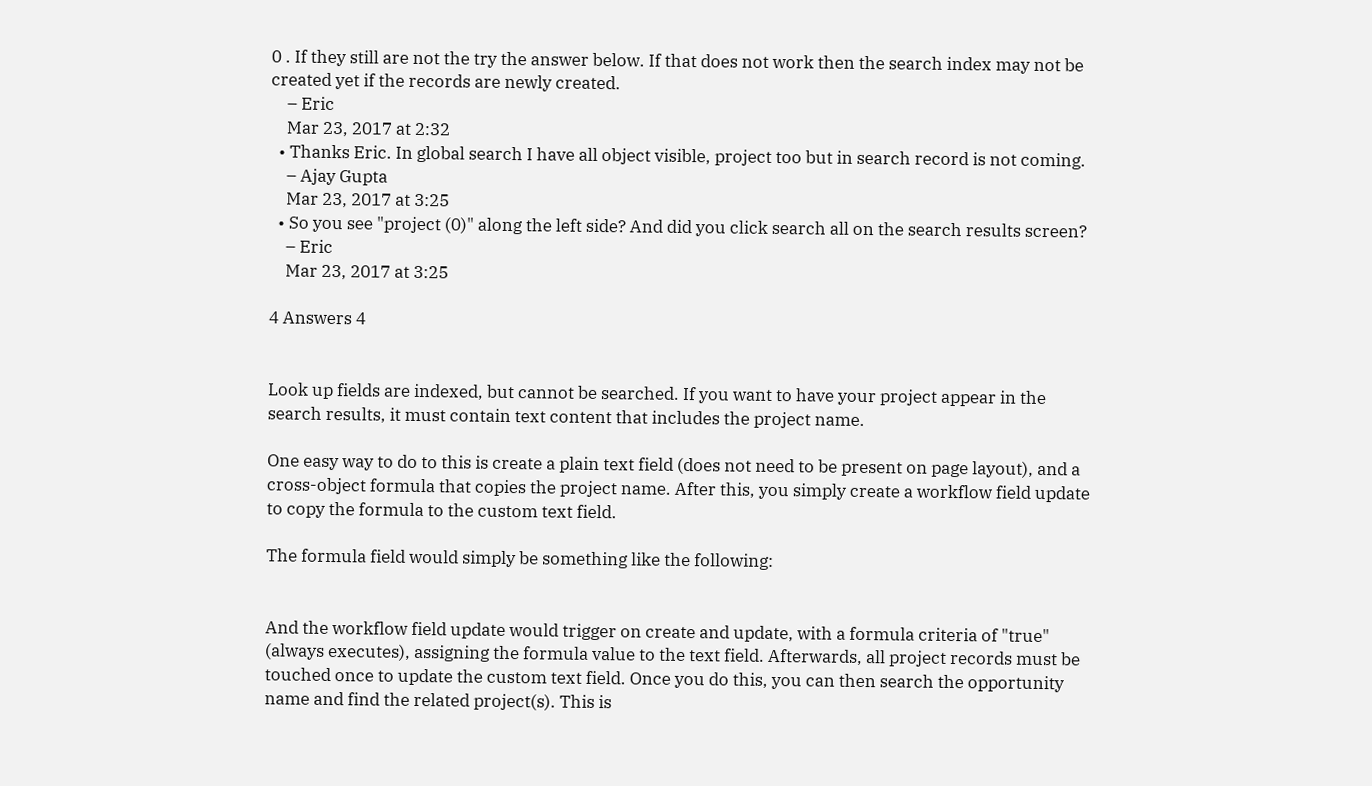0 . If they still are not the try the answer below. If that does not work then the search index may not be created yet if the records are newly created.
    – Eric
    Mar 23, 2017 at 2:32
  • Thanks Eric. In global search I have all object visible, project too but in search record is not coming.
    – Ajay Gupta
    Mar 23, 2017 at 3:25
  • So you see "project (0)" along the left side? And did you click search all on the search results screen?
    – Eric
    Mar 23, 2017 at 3:25

4 Answers 4


Look up fields are indexed, but cannot be searched. If you want to have your project appear in the search results, it must contain text content that includes the project name.

One easy way to do to this is create a plain text field (does not need to be present on page layout), and a cross-object formula that copies the project name. After this, you simply create a workflow field update to copy the formula to the custom text field.

The formula field would simply be something like the following:


And the workflow field update would trigger on create and update, with a formula criteria of "true" (always executes), assigning the formula value to the text field. Afterwards, all project records must be touched once to update the custom text field. Once you do this, you can then search the opportunity name and find the related project(s). This is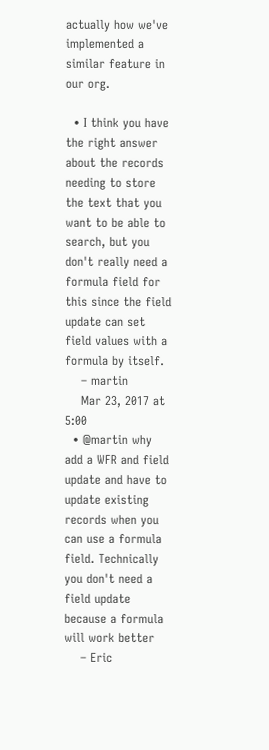actually how we've implemented a similar feature in our org.

  • I think you have the right answer about the records needing to store the text that you want to be able to search, but you don't really need a formula field for this since the field update can set field values with a formula by itself.
    – martin
    Mar 23, 2017 at 5:00
  • @martin why add a WFR and field update and have to update existing records when you can use a formula field. Technically you don't need a field update because a formula will work better
    – Eric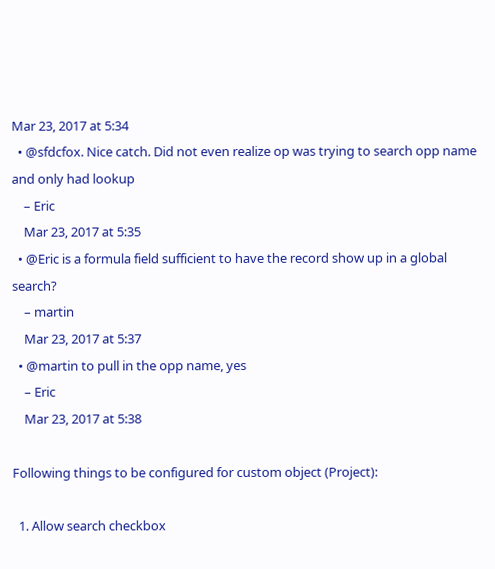Mar 23, 2017 at 5:34
  • @sfdcfox. Nice catch. Did not even realize op was trying to search opp name and only had lookup
    – Eric
    Mar 23, 2017 at 5:35
  • @Eric is a formula field sufficient to have the record show up in a global search?
    – martin
    Mar 23, 2017 at 5:37
  • @martin to pull in the opp name, yes
    – Eric
    Mar 23, 2017 at 5:38

Following things to be configured for custom object (Project):

  1. Allow search checkbox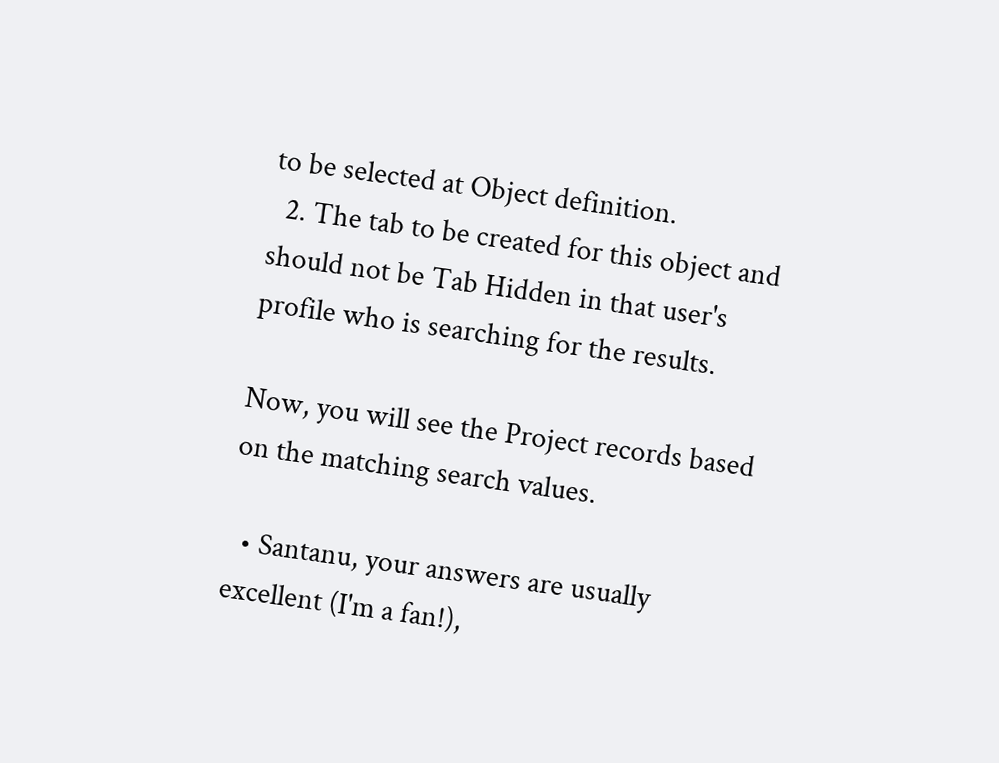to be selected at Object definition.
  2. The tab to be created for this object and should not be Tab Hidden in that user's profile who is searching for the results.

Now, you will see the Project records based on the matching search values.

  • Santanu, your answers are usually excellent (I'm a fan!),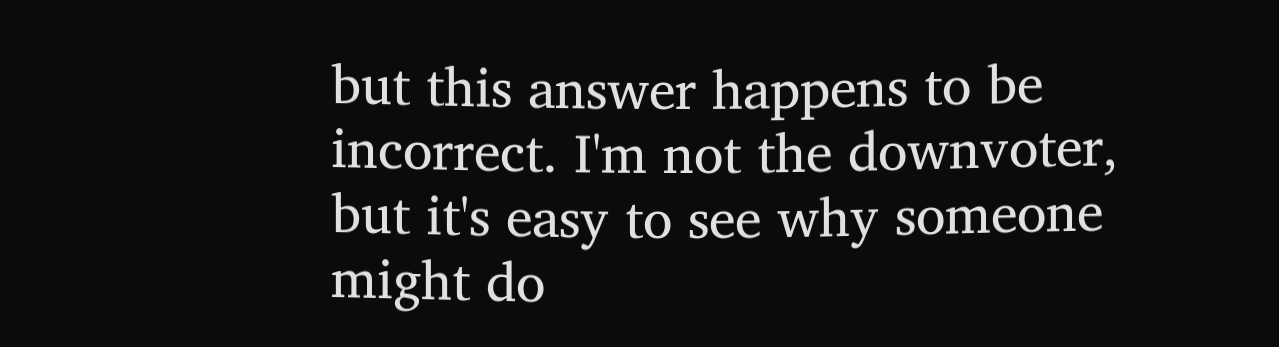but this answer happens to be incorrect. I'm not the downvoter, but it's easy to see why someone might do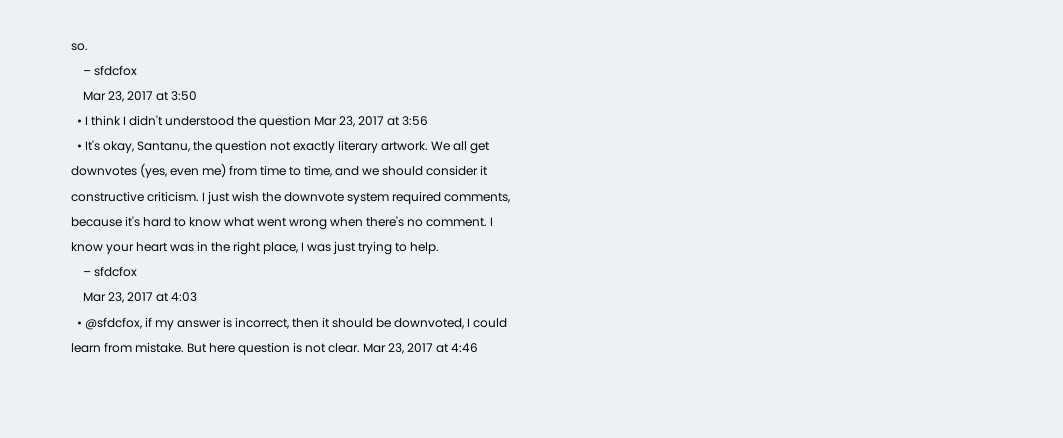so.
    – sfdcfox
    Mar 23, 2017 at 3:50
  • I think I didn't understood the question Mar 23, 2017 at 3:56
  • It's okay, Santanu, the question not exactly literary artwork. We all get downvotes (yes, even me) from time to time, and we should consider it constructive criticism. I just wish the downvote system required comments, because it's hard to know what went wrong when there's no comment. I know your heart was in the right place, I was just trying to help.
    – sfdcfox
    Mar 23, 2017 at 4:03
  • @sfdcfox, if my answer is incorrect, then it should be downvoted, I could learn from mistake. But here question is not clear. Mar 23, 2017 at 4:46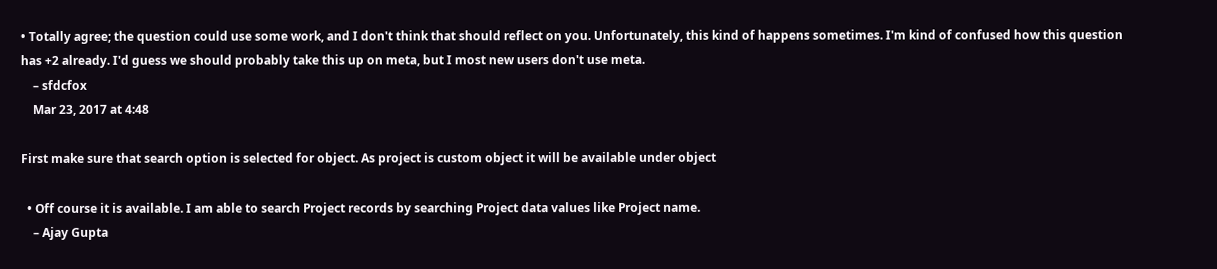• Totally agree; the question could use some work, and I don't think that should reflect on you. Unfortunately, this kind of happens sometimes. I'm kind of confused how this question has +2 already. I'd guess we should probably take this up on meta, but I most new users don't use meta.
    – sfdcfox
    Mar 23, 2017 at 4:48

First make sure that search option is selected for object. As project is custom object it will be available under object

  • Off course it is available. I am able to search Project records by searching Project data values like Project name.
    – Ajay Gupta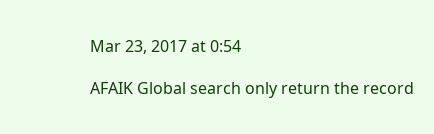Mar 23, 2017 at 0:54

AFAIK Global search only return the record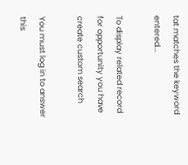tat matches the keyword entered...

To display related record for opportunity you have create custom search

You must log in to answer this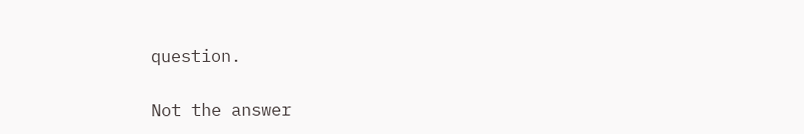question.

Not the answer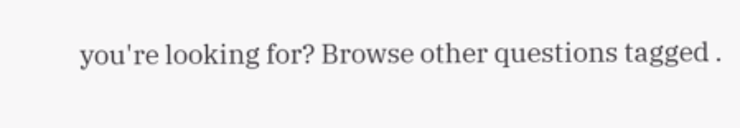you're looking for? Browse other questions tagged .